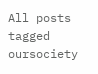All posts tagged oursociety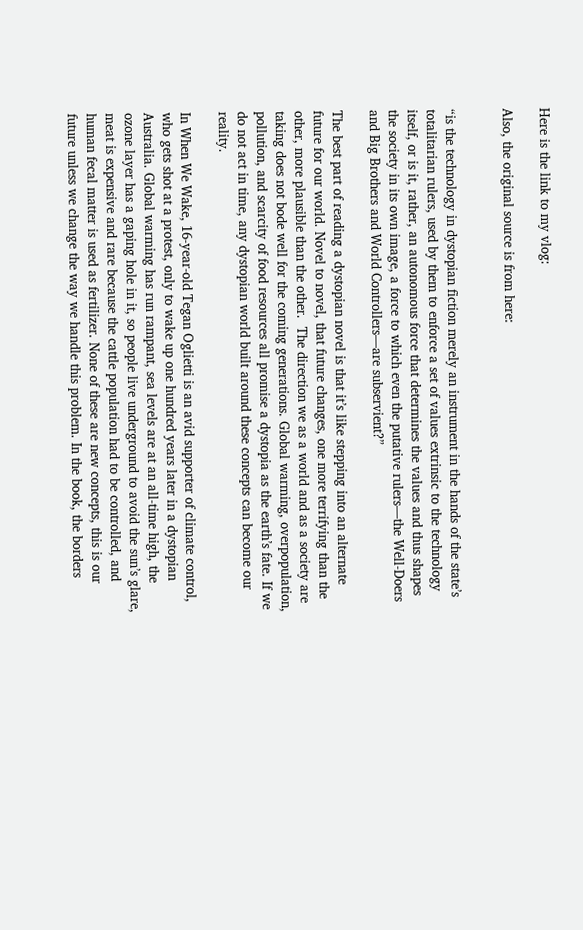Here is the link to my vlog:

Also, the original source is from here:


“is the technology in dystopian fiction merely an instrument in the hands of the state’s totalitarian rulers, used by them to enforce a set of values extrinsic to the technology itself, or is it, rather, an autonomous force that determines the values and thus shapes the society in its own image, a force to which even the putative rulers—the Well-Doers and Big Brothers and World Controllers—are subservient?”

The best part of reading a dystopian novel is that it’s like stepping into an alternate future for our world. Novel to novel, that future changes, one more terrifying than the other, more plausible than the other.  The direction we as a world and as a society are taking does not bode well for the coming generations. Global warming, overpopulation, pollution, and scarcity of food resources all promise a dystopia as the earth’s fate. If we do not act in time, any dystopian world built around these concepts can become our reality.

In When We Wake, 16-year-old Tegan Oglietti is an avid supporter of climate control, who gets shot at a protest, only to wake up one hundred years later in a dystopian Australia. Global warming has run rampant, sea levels are at an all-time high, the ozone layer has a gaping hole in it, so people live underground to avoid the sun’s glare, meat is expensive and rare because the cattle population had to be controlled, and human fecal matter is used as fertilizer. None of these are new concepts, this is our future unless we change the way we handle this problem. In the book, the borders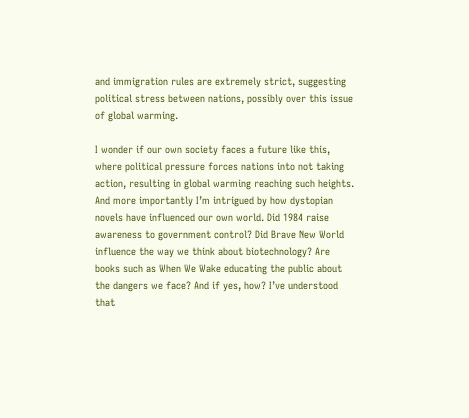and immigration rules are extremely strict, suggesting political stress between nations, possibly over this issue of global warming.

I wonder if our own society faces a future like this, where political pressure forces nations into not taking action, resulting in global warming reaching such heights. And more importantly I’m intrigued by how dystopian novels have influenced our own world. Did 1984 raise awareness to government control? Did Brave New World influence the way we think about biotechnology? Are books such as When We Wake educating the public about the dangers we face? And if yes, how? I’ve understood that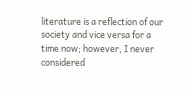literature is a reflection of our society and vice versa for a time now; however, I never considered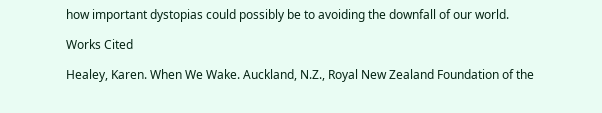how important dystopias could possibly be to avoiding the downfall of our world.

Works Cited

Healey, Karen. When We Wake. Auckland, N.Z., Royal New Zealand Foundation of the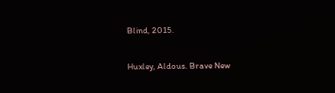Blind, 2015.

Huxley, Aldous. Brave New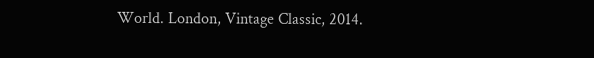World. London, Vintage Classic, 2014.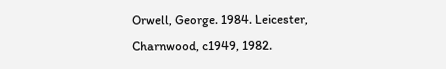Orwell, George. 1984. Leicester, Charnwood, c1949, 1982.